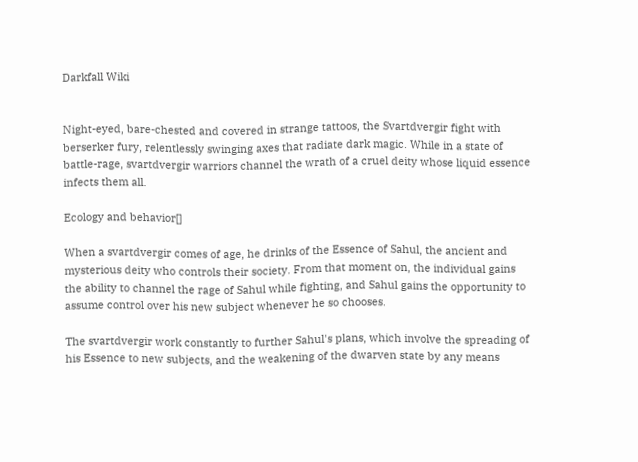Darkfall Wiki


Night-eyed, bare-chested and covered in strange tattoos, the Svartdvergir fight with berserker fury, relentlessly swinging axes that radiate dark magic. While in a state of battle-rage, svartdvergir warriors channel the wrath of a cruel deity whose liquid essence infects them all.

Ecology and behavior[]

When a svartdvergir comes of age, he drinks of the Essence of Sahul, the ancient and mysterious deity who controls their society. From that moment on, the individual gains the ability to channel the rage of Sahul while fighting, and Sahul gains the opportunity to assume control over his new subject whenever he so chooses.

The svartdvergir work constantly to further Sahul's plans, which involve the spreading of his Essence to new subjects, and the weakening of the dwarven state by any means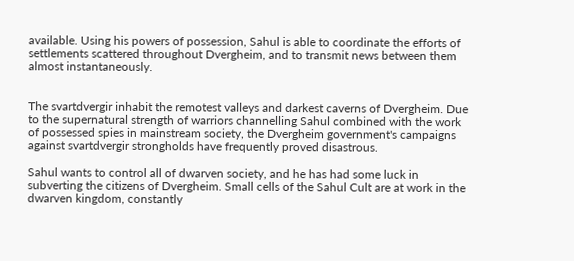available. Using his powers of possession, Sahul is able to coordinate the efforts of settlements scattered throughout Dvergheim, and to transmit news between them almost instantaneously.


The svartdvergir inhabit the remotest valleys and darkest caverns of Dvergheim. Due to the supernatural strength of warriors channelling Sahul combined with the work of possessed spies in mainstream society, the Dvergheim government's campaigns against svartdvergir strongholds have frequently proved disastrous.

Sahul wants to control all of dwarven society, and he has had some luck in subverting the citizens of Dvergheim. Small cells of the Sahul Cult are at work in the dwarven kingdom, constantly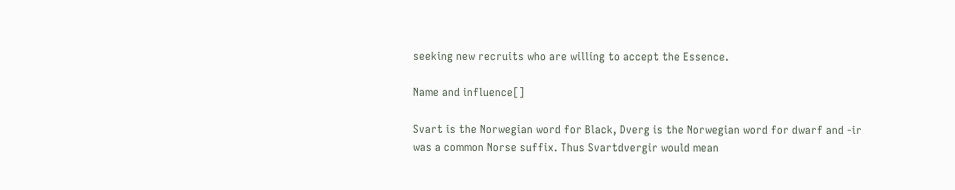seeking new recruits who are willing to accept the Essence.

Name and influence[]

Svart is the Norwegian word for Black, Dverg is the Norwegian word for dwarf and -ir was a common Norse suffix. Thus Svartdvergir would mean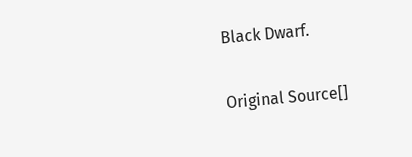Black Dwarf.

Original Source[]